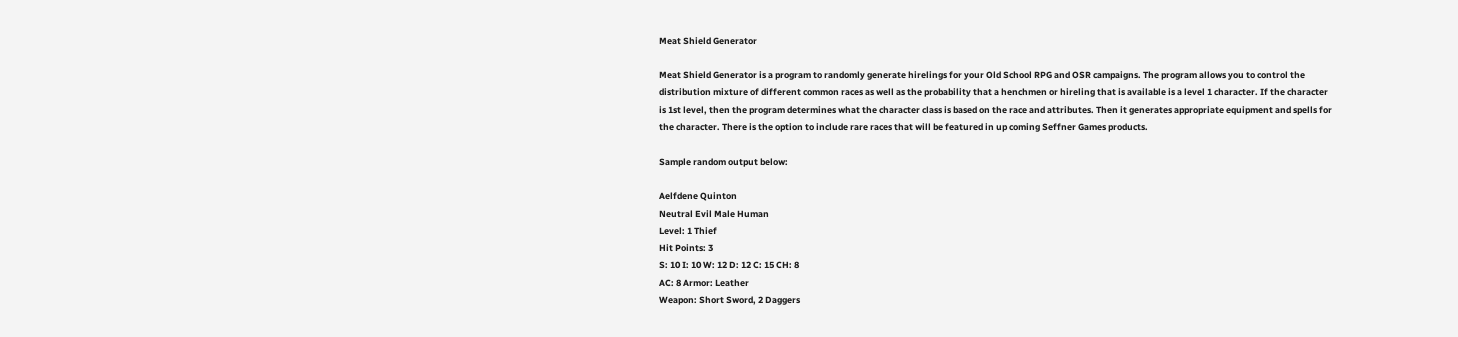Meat Shield Generator

Meat Shield Generator is a program to randomly generate hirelings for your Old School RPG and OSR campaigns. The program allows you to control the distribution mixture of different common races as well as the probability that a henchmen or hireling that is available is a level 1 character. If the character is 1st level, then the program determines what the character class is based on the race and attributes. Then it generates appropriate equipment and spells for the character. There is the option to include rare races that will be featured in up coming Seffner Games products.

Sample random output below:

Aelfdene Quinton
Neutral Evil Male Human
Level: 1 Thief
Hit Points: 3
S: 10 I: 10 W: 12 D: 12 C: 15 CH: 8
AC: 8 Armor: Leather
Weapon: Short Sword, 2 Daggers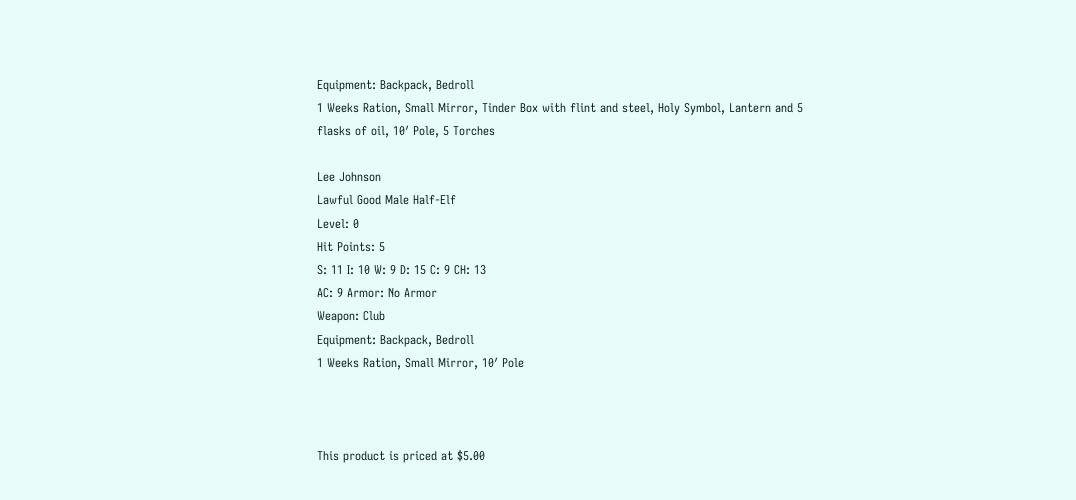Equipment: Backpack, Bedroll
1 Weeks Ration, Small Mirror, Tinder Box with flint and steel, Holy Symbol, Lantern and 5 flasks of oil, 10′ Pole, 5 Torches

Lee Johnson
Lawful Good Male Half-Elf
Level: 0
Hit Points: 5
S: 11 I: 10 W: 9 D: 15 C: 9 CH: 13
AC: 9 Armor: No Armor
Weapon: Club
Equipment: Backpack, Bedroll
1 Weeks Ration, Small Mirror, 10′ Pole



This product is priced at $5.00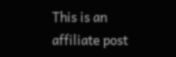This is an affiliate post